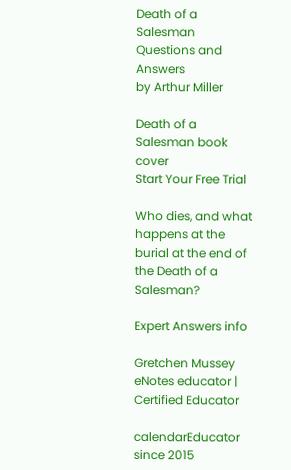Death of a Salesman Questions and Answers
by Arthur Miller

Death of a Salesman book cover
Start Your Free Trial

Who dies, and what happens at the burial at the end of the Death of a Salesman?

Expert Answers info

Gretchen Mussey eNotes educator | Certified Educator

calendarEducator since 2015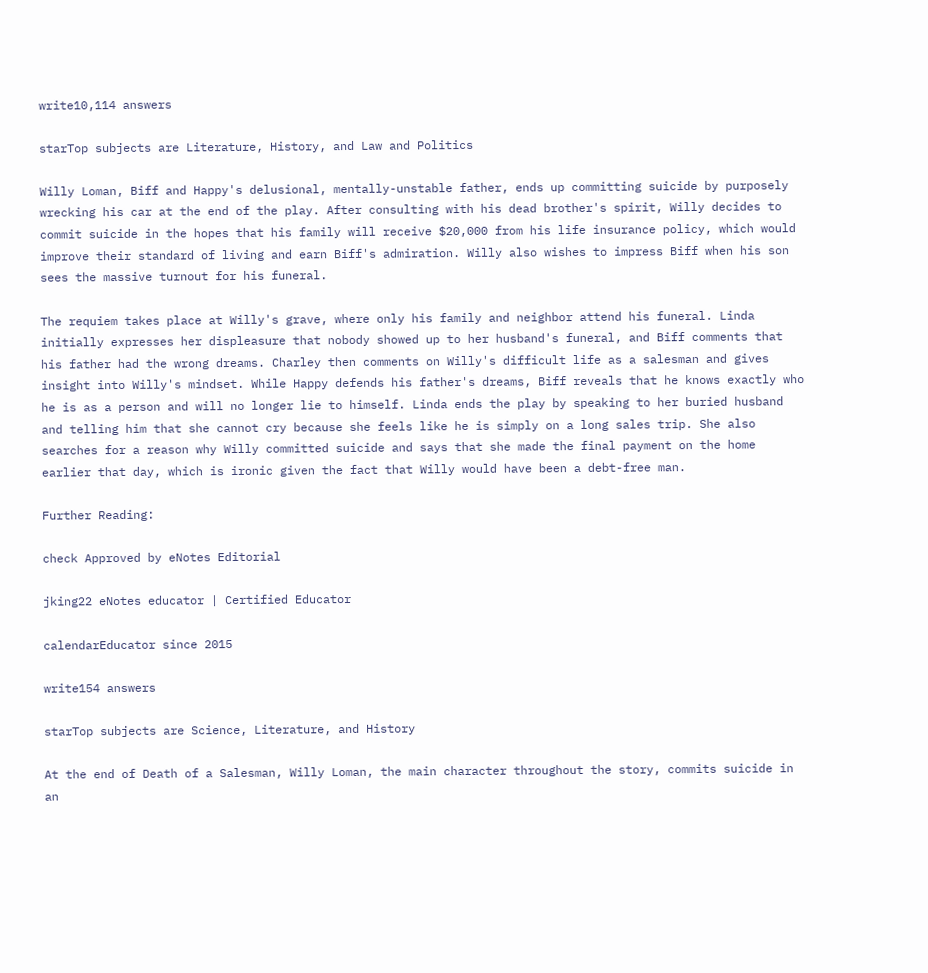write10,114 answers

starTop subjects are Literature, History, and Law and Politics

Willy Loman, Biff and Happy's delusional, mentally-unstable father, ends up committing suicide by purposely wrecking his car at the end of the play. After consulting with his dead brother's spirit, Willy decides to commit suicide in the hopes that his family will receive $20,000 from his life insurance policy, which would improve their standard of living and earn Biff's admiration. Willy also wishes to impress Biff when his son sees the massive turnout for his funeral.

The requiem takes place at Willy's grave, where only his family and neighbor attend his funeral. Linda initially expresses her displeasure that nobody showed up to her husband's funeral, and Biff comments that his father had the wrong dreams. Charley then comments on Willy's difficult life as a salesman and gives insight into Willy's mindset. While Happy defends his father's dreams, Biff reveals that he knows exactly who he is as a person and will no longer lie to himself. Linda ends the play by speaking to her buried husband and telling him that she cannot cry because she feels like he is simply on a long sales trip. She also searches for a reason why Willy committed suicide and says that she made the final payment on the home earlier that day, which is ironic given the fact that Willy would have been a debt-free man.

Further Reading:

check Approved by eNotes Editorial

jking22 eNotes educator | Certified Educator

calendarEducator since 2015

write154 answers

starTop subjects are Science, Literature, and History

At the end of Death of a Salesman, Willy Loman, the main character throughout the story, commits suicide in an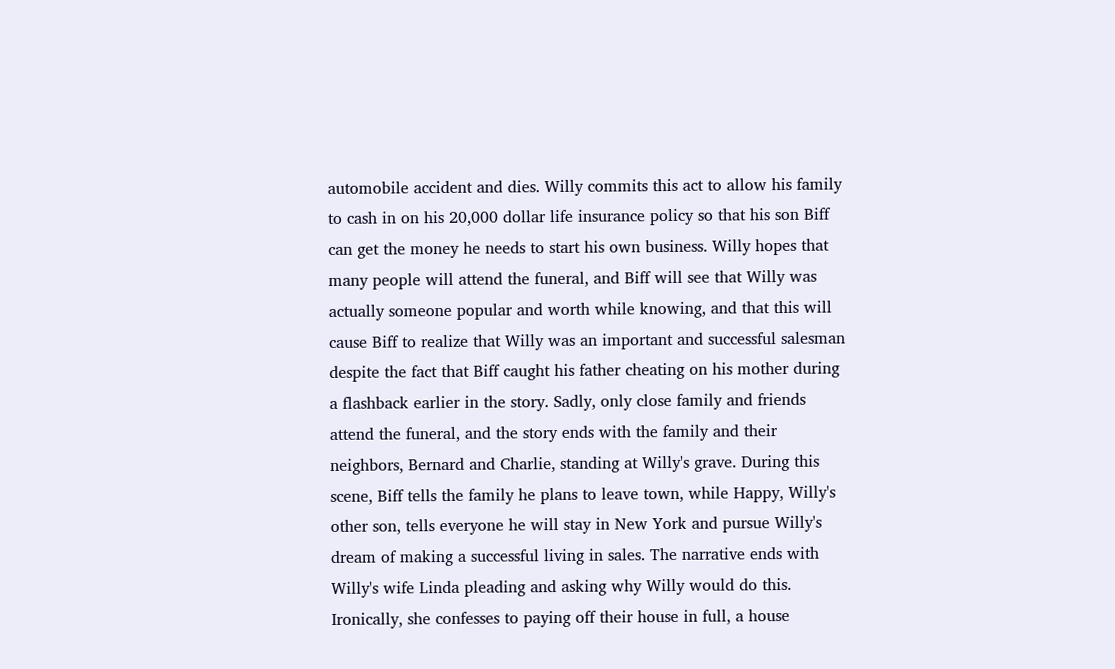automobile accident and dies. Willy commits this act to allow his family to cash in on his 20,000 dollar life insurance policy so that his son Biff can get the money he needs to start his own business. Willy hopes that many people will attend the funeral, and Biff will see that Willy was actually someone popular and worth while knowing, and that this will cause Biff to realize that Willy was an important and successful salesman despite the fact that Biff caught his father cheating on his mother during a flashback earlier in the story. Sadly, only close family and friends attend the funeral, and the story ends with the family and their neighbors, Bernard and Charlie, standing at Willy's grave. During this scene, Biff tells the family he plans to leave town, while Happy, Willy's other son, tells everyone he will stay in New York and pursue Willy's dream of making a successful living in sales. The narrative ends with Willy's wife Linda pleading and asking why Willy would do this. Ironically, she confesses to paying off their house in full, a house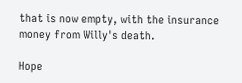that is now empty, with the insurance money from Willy's death.

Hope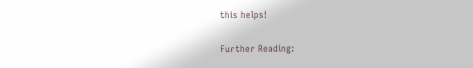this helps!

Further Reading: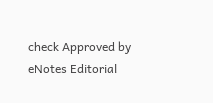check Approved by eNotes Editorial